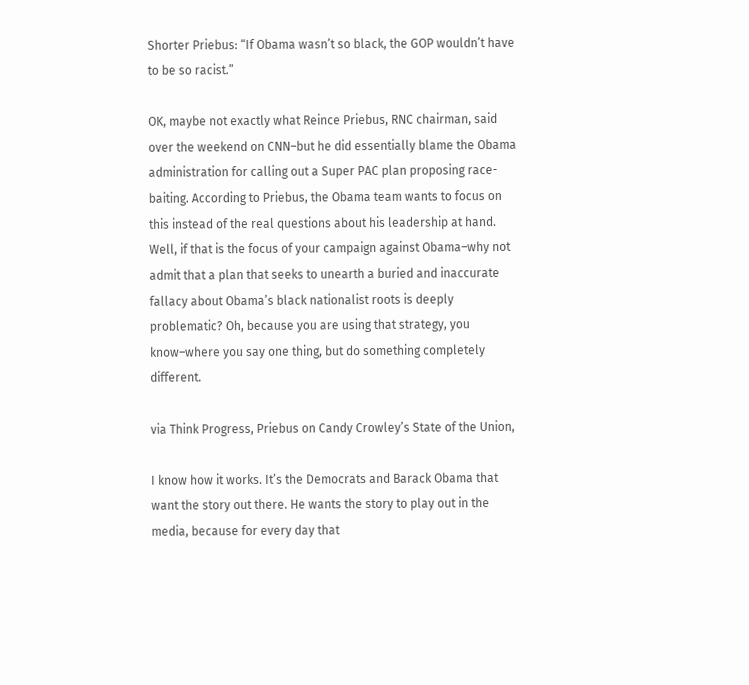Shorter Priebus: “If Obama wasn’t so black, the GOP wouldn’t have to be so racist.”

OK, maybe not exactly what Reince Priebus, RNC chairman, said over the weekend on CNN–but he did essentially blame the Obama administration for calling out a Super PAC plan proposing race-baiting. According to Priebus, the Obama team wants to focus on this instead of the real questions about his leadership at hand. Well, if that is the focus of your campaign against Obama–why not admit that a plan that seeks to unearth a buried and inaccurate fallacy about Obama’s black nationalist roots is deeply problematic? Oh, because you are using that strategy, you know–where you say one thing, but do something completely different.

via Think Progress, Priebus on Candy Crowley’s State of the Union,

I know how it works. It’s the Democrats and Barack Obama that want the story out there. He wants the story to play out in the media, because for every day that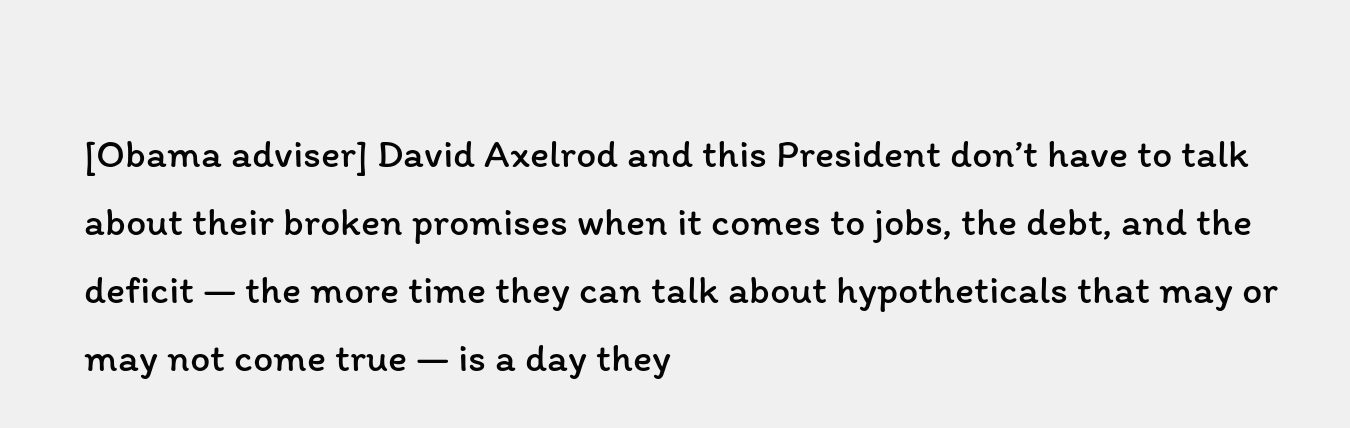[Obama adviser] David Axelrod and this President don’t have to talk about their broken promises when it comes to jobs, the debt, and the deficit — the more time they can talk about hypotheticals that may or may not come true — is a day they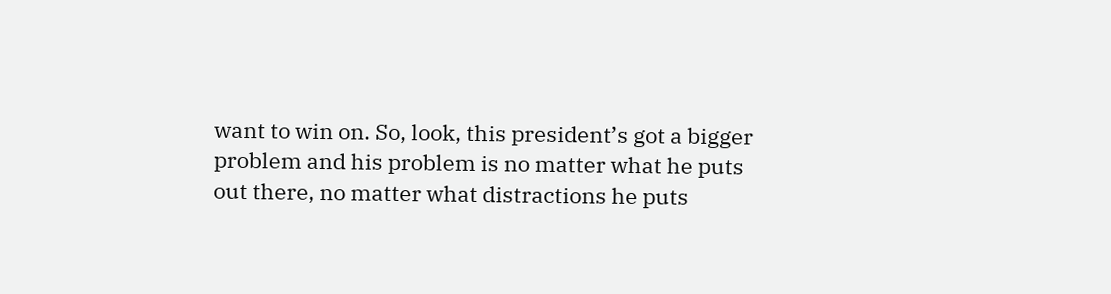want to win on. So, look, this president’s got a bigger problem and his problem is no matter what he puts out there, no matter what distractions he puts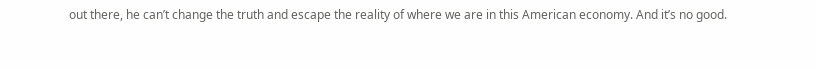out there, he can’t change the truth and escape the reality of where we are in this American economy. And it’s no good.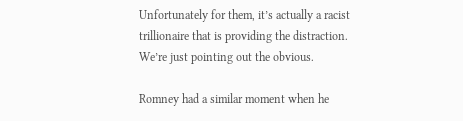Unfortunately for them, it’s actually a racist trillionaire that is providing the distraction. We’re just pointing out the obvious.

Romney had a similar moment when he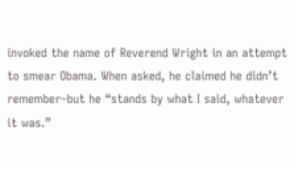invoked the name of Reverend Wright in an attempt to smear Obama. When asked, he claimed he didn’t remember–but he “stands by what I said, whatever it was.”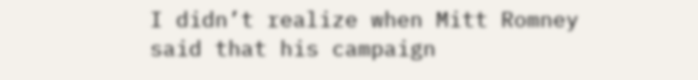I didn’t realize when Mitt Romney said that his campaign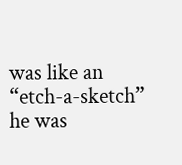was like an “etch-a-sketch” he was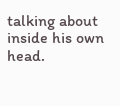talking about inside his own head.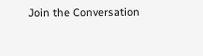Join the Conversation